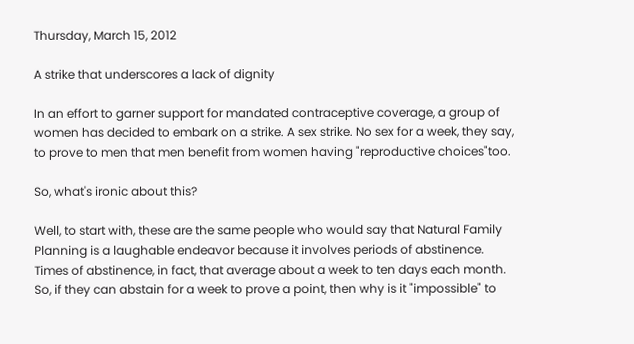Thursday, March 15, 2012

A strike that underscores a lack of dignity

In an effort to garner support for mandated contraceptive coverage, a group of women has decided to embark on a strike. A sex strike. No sex for a week, they say, to prove to men that men benefit from women having "reproductive choices"too.

So, what's ironic about this?

Well, to start with, these are the same people who would say that Natural Family Planning is a laughable endeavor because it involves periods of abstinence. Times of abstinence, in fact, that average about a week to ten days each month. So, if they can abstain for a week to prove a point, then why is it "impossible" to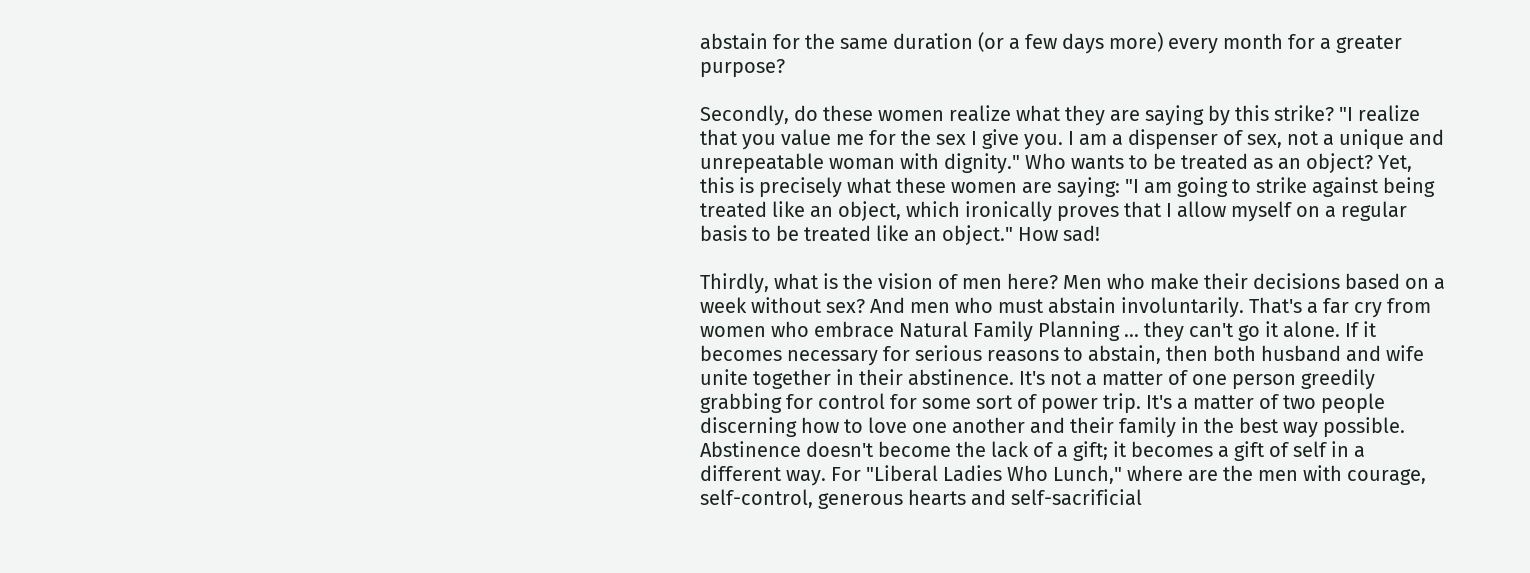abstain for the same duration (or a few days more) every month for a greater purpose?

Secondly, do these women realize what they are saying by this strike? "I realize that you value me for the sex I give you. I am a dispenser of sex, not a unique and unrepeatable woman with dignity." Who wants to be treated as an object? Yet, this is precisely what these women are saying: "I am going to strike against being treated like an object, which ironically proves that I allow myself on a regular basis to be treated like an object." How sad!

Thirdly, what is the vision of men here? Men who make their decisions based on a week without sex? And men who must abstain involuntarily. That's a far cry from women who embrace Natural Family Planning ... they can't go it alone. If it becomes necessary for serious reasons to abstain, then both husband and wife unite together in their abstinence. It's not a matter of one person greedily grabbing for control for some sort of power trip. It's a matter of two people discerning how to love one another and their family in the best way possible. Abstinence doesn't become the lack of a gift; it becomes a gift of self in a different way. For "Liberal Ladies Who Lunch," where are the men with courage, self-control, generous hearts and self-sacrificial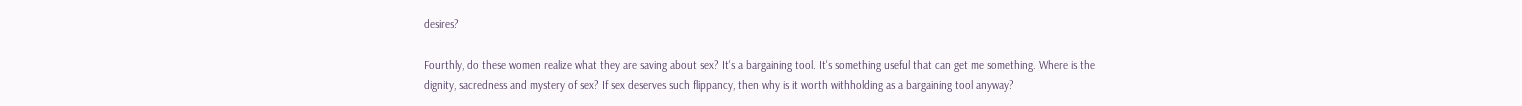desires?

Fourthly, do these women realize what they are saving about sex? It's a bargaining tool. It's something useful that can get me something. Where is the dignity, sacredness and mystery of sex? If sex deserves such flippancy, then why is it worth withholding as a bargaining tool anyway?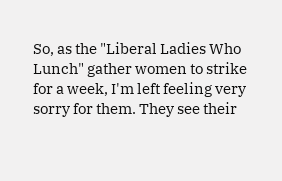So, as the "Liberal Ladies Who Lunch" gather women to strike for a week, I'm left feeling very sorry for them. They see their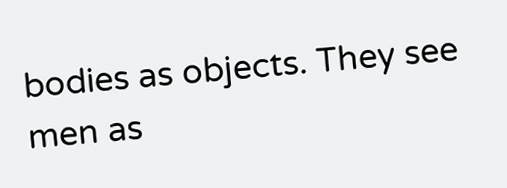bodies as objects. They see men as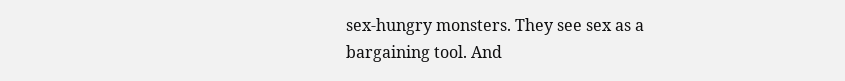sex-hungry monsters. They see sex as a bargaining tool. And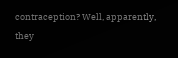contraception? Well, apparently, they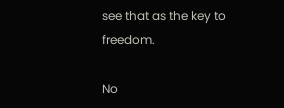see that as the key to freedom.

No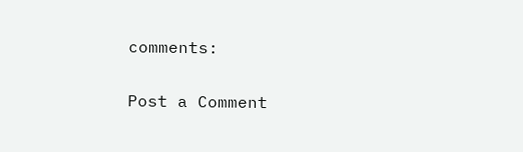comments:

Post a Comment